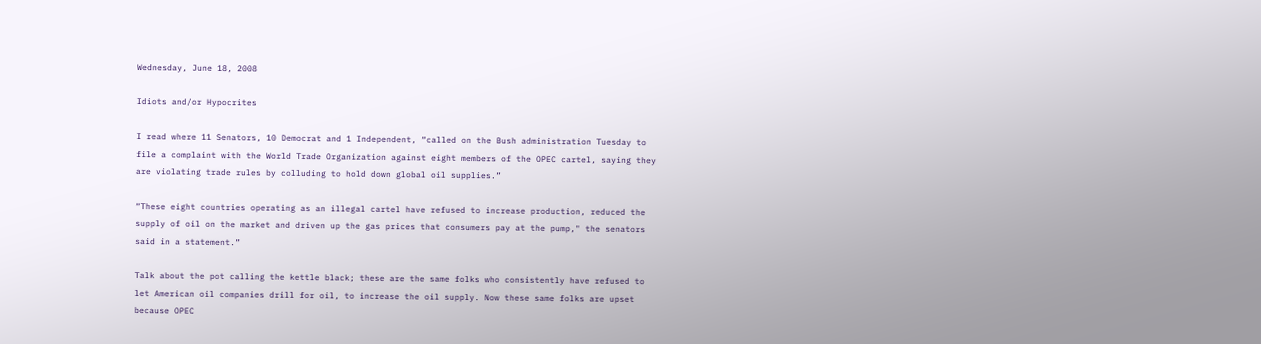Wednesday, June 18, 2008

Idiots and/or Hypocrites

I read where 11 Senators, 10 Democrat and 1 Independent, “called on the Bush administration Tuesday to file a complaint with the World Trade Organization against eight members of the OPEC cartel, saying they are violating trade rules by colluding to hold down global oil supplies.”

“These eight countries operating as an illegal cartel have refused to increase production, reduced the supply of oil on the market and driven up the gas prices that consumers pay at the pump," the senators said in a statement.”

Talk about the pot calling the kettle black; these are the same folks who consistently have refused to let American oil companies drill for oil, to increase the oil supply. Now these same folks are upset because OPEC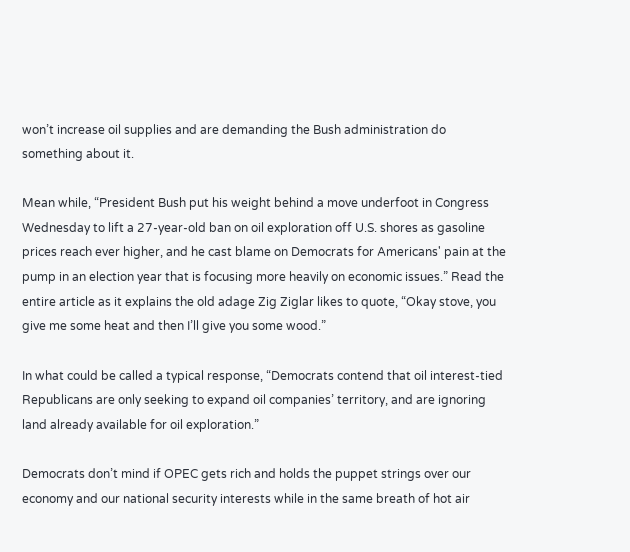won’t increase oil supplies and are demanding the Bush administration do something about it.

Mean while, “President Bush put his weight behind a move underfoot in Congress Wednesday to lift a 27-year-old ban on oil exploration off U.S. shores as gasoline prices reach ever higher, and he cast blame on Democrats for Americans' pain at the pump in an election year that is focusing more heavily on economic issues.” Read the entire article as it explains the old adage Zig Ziglar likes to quote, “Okay stove, you give me some heat and then I’ll give you some wood.”

In what could be called a typical response, “Democrats contend that oil interest-tied Republicans are only seeking to expand oil companies’ territory, and are ignoring land already available for oil exploration.”

Democrats don’t mind if OPEC gets rich and holds the puppet strings over our economy and our national security interests while in the same breath of hot air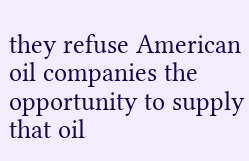they refuse American oil companies the opportunity to supply that oil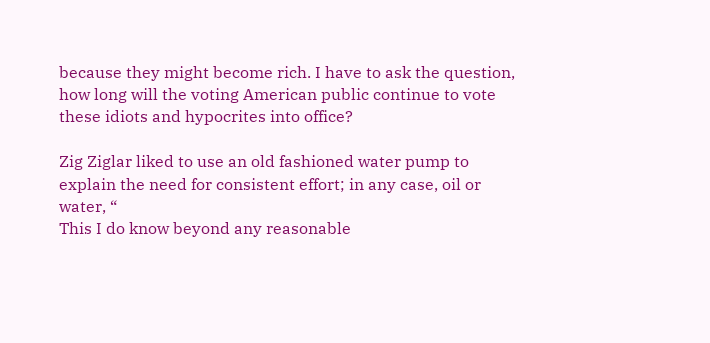because they might become rich. I have to ask the question, how long will the voting American public continue to vote these idiots and hypocrites into office?

Zig Ziglar liked to use an old fashioned water pump to explain the need for consistent effort; in any case, oil or water, “
This I do know beyond any reasonable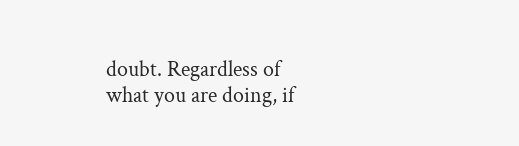doubt. Regardless of what you are doing, if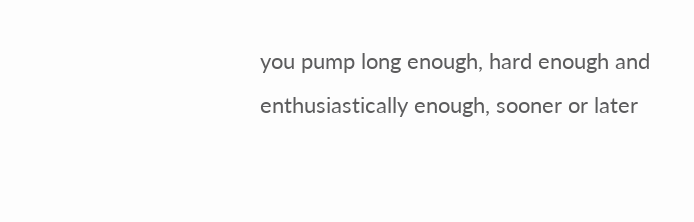you pump long enough, hard enough and enthusiastically enough, sooner or later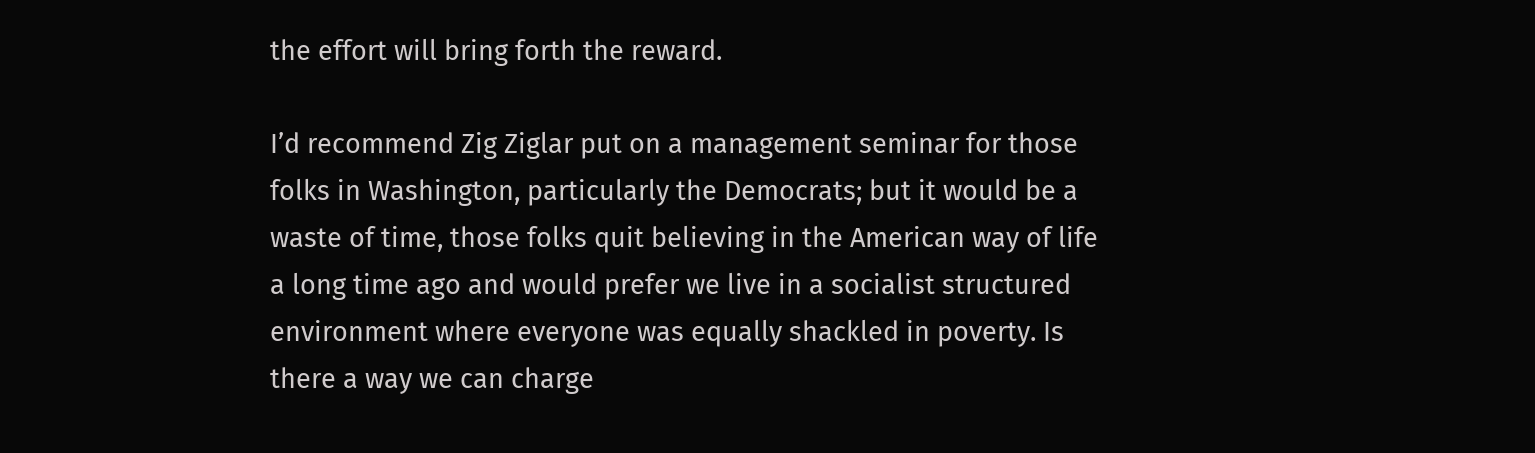the effort will bring forth the reward.

I’d recommend Zig Ziglar put on a management seminar for those folks in Washington, particularly the Democrats; but it would be a waste of time, those folks quit believing in the American way of life a long time ago and would prefer we live in a socialist structured environment where everyone was equally shackled in poverty. Is there a way we can charge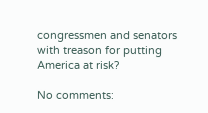congressmen and senators with treason for putting America at risk?

No comments: